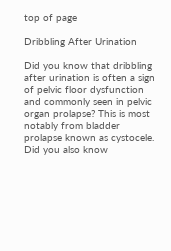top of page

Dribbling After Urination

Did you know that dribbling after urination is often a sign of pelvic floor dysfunction and commonly seen in pelvic organ prolapse? This is most notably from bladder prolapse known as cystocele. Did you also know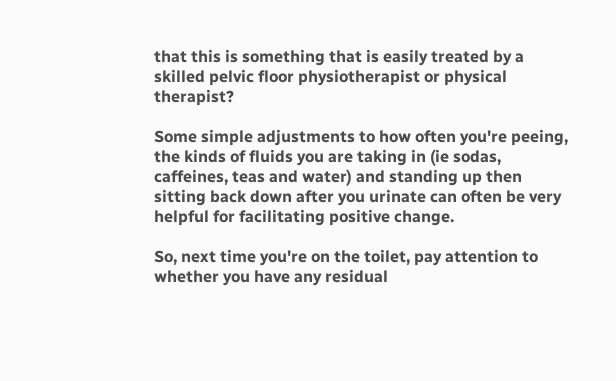that this is something that is easily treated by a skilled pelvic floor physiotherapist or physical therapist?

Some simple adjustments to how often you're peeing, the kinds of fluids you are taking in (ie sodas, caffeines, teas and water) and standing up then sitting back down after you urinate can often be very helpful for facilitating positive change.

So, next time you're on the toilet, pay attention to whether you have any residual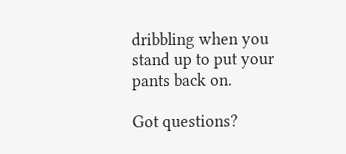dribbling when you stand up to put your pants back on.

Got questions?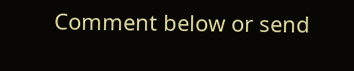Comment below or send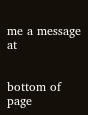me a message at


bottom of page